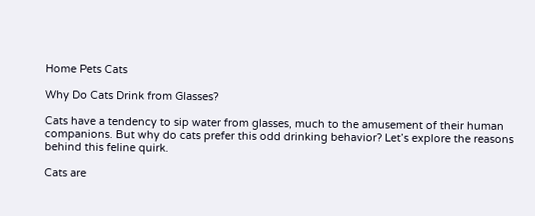Home Pets Cats

Why Do Cats Drink from Glasses?

Cats have a tendency to sip water from glasses, much to the amusement of their human companions. But why do cats prefer this odd drinking behavior? Let’s explore the reasons behind this feline quirk.

Cats are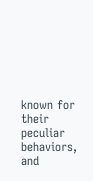known for their peculiar behaviors, and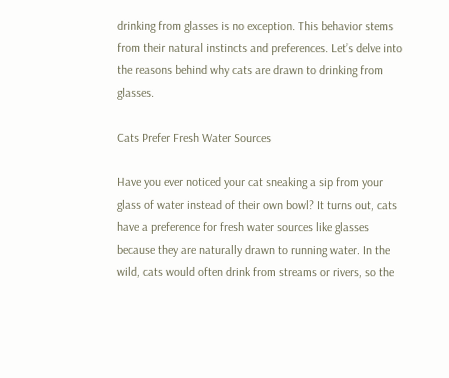drinking from glasses is no exception. This behavior stems from their natural instincts and preferences. Let’s delve into the reasons behind why cats are drawn to drinking from glasses.

Cats Prefer Fresh Water Sources

Have you ever noticed your cat sneaking a sip from your glass of water instead of their own bowl? It turns out, cats have a preference for fresh water sources like glasses because they are naturally drawn to running water. In the wild, cats would often drink from streams or rivers, so the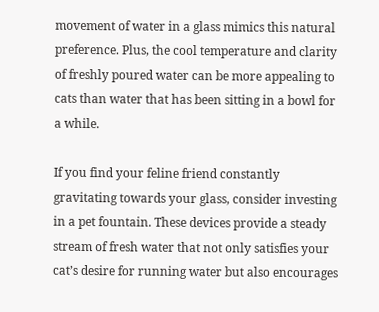movement of water in a glass mimics this natural preference. Plus, the cool temperature and clarity of freshly poured water can be more appealing to cats than water that has been sitting in a bowl for a while.

If you find your feline friend constantly gravitating towards your glass, consider investing in a pet fountain. These devices provide a steady stream of fresh water that not only satisfies your cat’s desire for running water but also encourages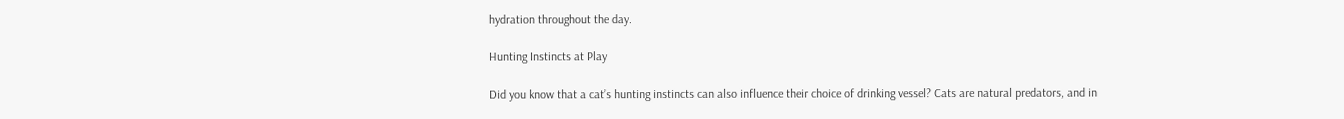hydration throughout the day.

Hunting Instincts at Play

Did you know that a cat’s hunting instincts can also influence their choice of drinking vessel? Cats are natural predators, and in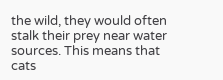the wild, they would often stalk their prey near water sources. This means that cats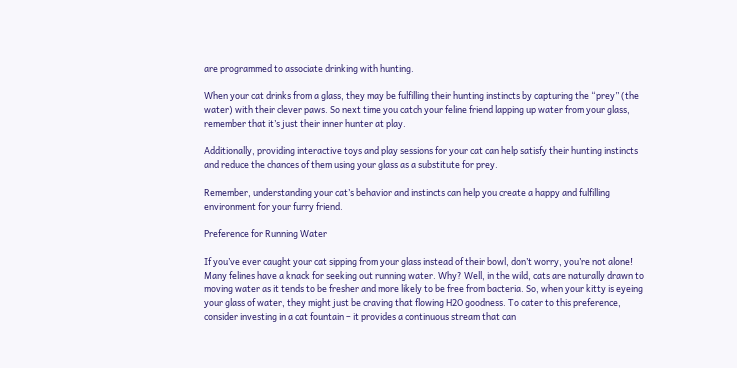are programmed to associate drinking with hunting.

When your cat drinks from a glass, they may be fulfilling their hunting instincts by capturing the “prey” (the water) with their clever paws. So next time you catch your feline friend lapping up water from your glass, remember that it’s just their inner hunter at play.

Additionally, providing interactive toys and play sessions for your cat can help satisfy their hunting instincts and reduce the chances of them using your glass as a substitute for prey.

Remember, understanding your cat’s behavior and instincts can help you create a happy and fulfilling environment for your furry friend.

Preference for Running Water

If you’ve ever caught your cat sipping from your glass instead of their bowl, don’t worry, you’re not alone! Many felines have a knack for seeking out running water. Why? Well, in the wild, cats are naturally drawn to moving water as it tends to be fresher and more likely to be free from bacteria. So, when your kitty is eyeing your glass of water, they might just be craving that flowing H2O goodness. To cater to this preference, consider investing in a cat fountain – it provides a continuous stream that can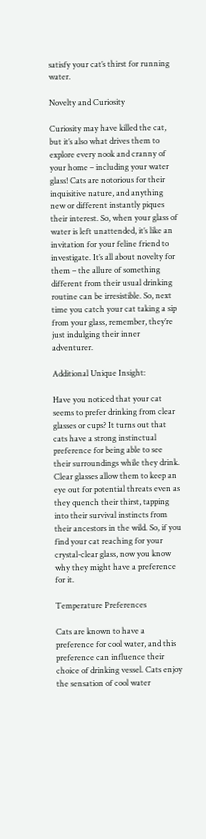satisfy your cat’s thirst for running water.

Novelty and Curiosity

Curiosity may have killed the cat, but it’s also what drives them to explore every nook and cranny of your home – including your water glass! Cats are notorious for their inquisitive nature, and anything new or different instantly piques their interest. So, when your glass of water is left unattended, it’s like an invitation for your feline friend to investigate. It’s all about novelty for them – the allure of something different from their usual drinking routine can be irresistible. So, next time you catch your cat taking a sip from your glass, remember, they’re just indulging their inner adventurer.

Additional Unique Insight:

Have you noticed that your cat seems to prefer drinking from clear glasses or cups? It turns out that cats have a strong instinctual preference for being able to see their surroundings while they drink. Clear glasses allow them to keep an eye out for potential threats even as they quench their thirst, tapping into their survival instincts from their ancestors in the wild. So, if you find your cat reaching for your crystal-clear glass, now you know why they might have a preference for it.

Temperature Preferences

Cats are known to have a preference for cool water, and this preference can influence their choice of drinking vessel. Cats enjoy the sensation of cool water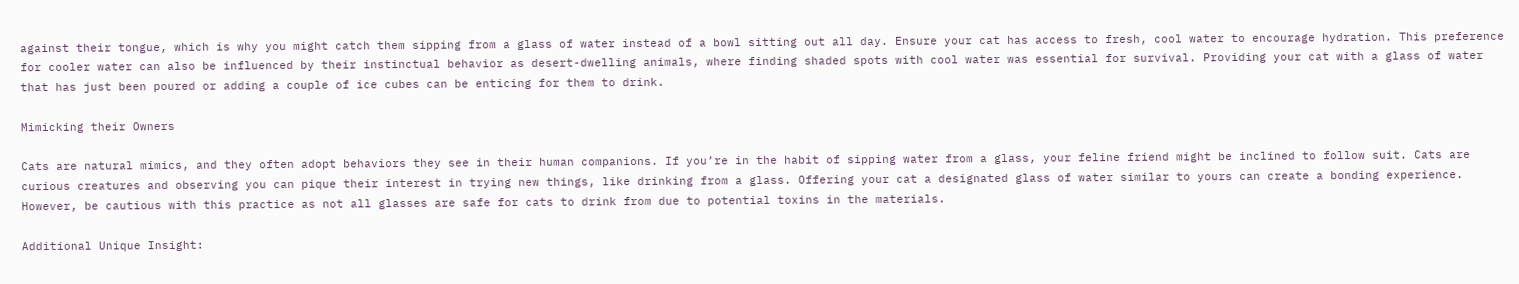against their tongue, which is why you might catch them sipping from a glass of water instead of a bowl sitting out all day. Ensure your cat has access to fresh, cool water to encourage hydration. This preference for cooler water can also be influenced by their instinctual behavior as desert-dwelling animals, where finding shaded spots with cool water was essential for survival. Providing your cat with a glass of water that has just been poured or adding a couple of ice cubes can be enticing for them to drink.

Mimicking their Owners

Cats are natural mimics, and they often adopt behaviors they see in their human companions. If you’re in the habit of sipping water from a glass, your feline friend might be inclined to follow suit. Cats are curious creatures and observing you can pique their interest in trying new things, like drinking from a glass. Offering your cat a designated glass of water similar to yours can create a bonding experience. However, be cautious with this practice as not all glasses are safe for cats to drink from due to potential toxins in the materials.

Additional Unique Insight: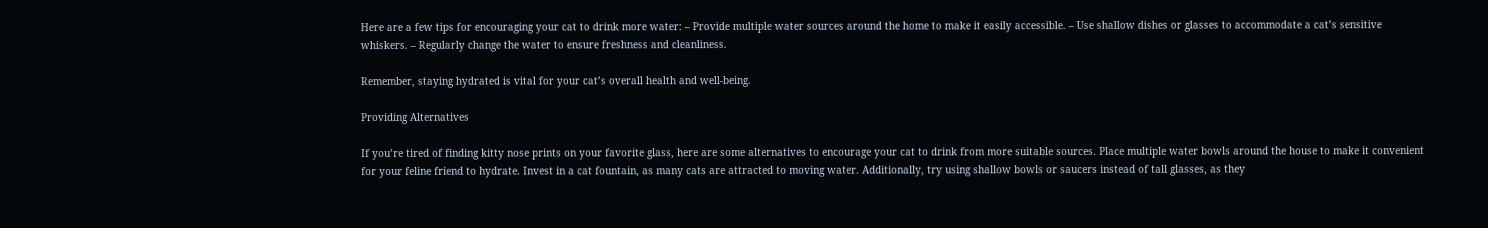Here are a few tips for encouraging your cat to drink more water: – Provide multiple water sources around the home to make it easily accessible. – Use shallow dishes or glasses to accommodate a cat’s sensitive whiskers. – Regularly change the water to ensure freshness and cleanliness.

Remember, staying hydrated is vital for your cat’s overall health and well-being.

Providing Alternatives

If you’re tired of finding kitty nose prints on your favorite glass, here are some alternatives to encourage your cat to drink from more suitable sources. Place multiple water bowls around the house to make it convenient for your feline friend to hydrate. Invest in a cat fountain, as many cats are attracted to moving water. Additionally, try using shallow bowls or saucers instead of tall glasses, as they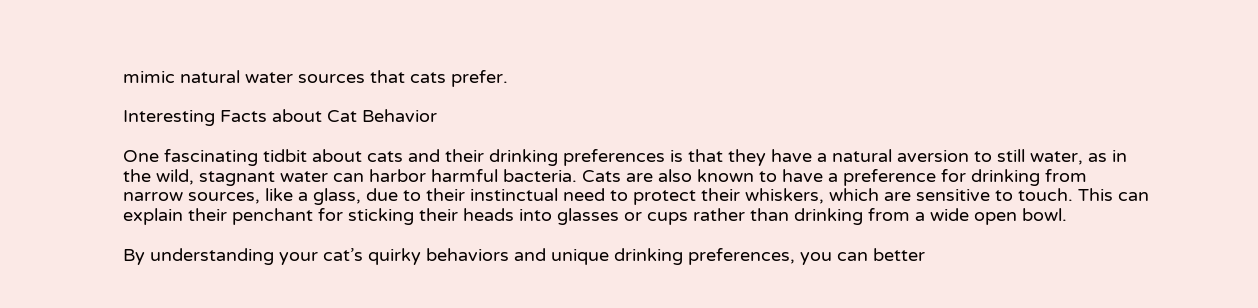mimic natural water sources that cats prefer.

Interesting Facts about Cat Behavior

One fascinating tidbit about cats and their drinking preferences is that they have a natural aversion to still water, as in the wild, stagnant water can harbor harmful bacteria. Cats are also known to have a preference for drinking from narrow sources, like a glass, due to their instinctual need to protect their whiskers, which are sensitive to touch. This can explain their penchant for sticking their heads into glasses or cups rather than drinking from a wide open bowl.

By understanding your cat’s quirky behaviors and unique drinking preferences, you can better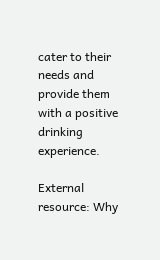cater to their needs and provide them with a positive drinking experience.

External resource: Why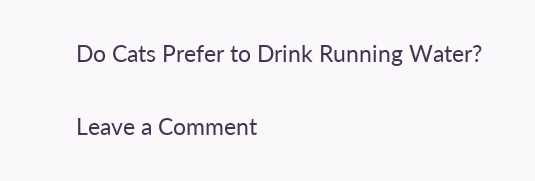Do Cats Prefer to Drink Running Water?

Leave a Comment